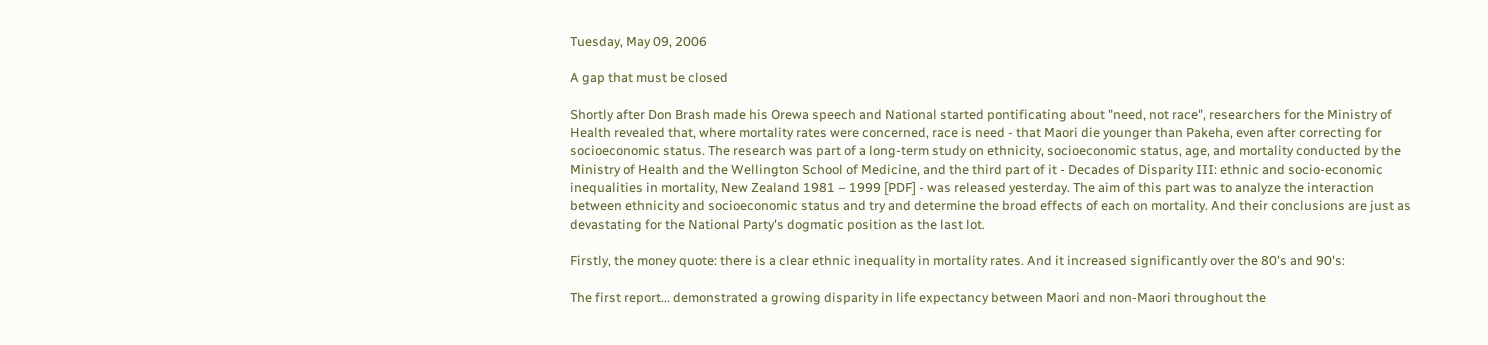Tuesday, May 09, 2006

A gap that must be closed

Shortly after Don Brash made his Orewa speech and National started pontificating about "need, not race", researchers for the Ministry of Health revealed that, where mortality rates were concerned, race is need - that Maori die younger than Pakeha, even after correcting for socioeconomic status. The research was part of a long-term study on ethnicity, socioeconomic status, age, and mortality conducted by the Ministry of Health and the Wellington School of Medicine, and the third part of it - Decades of Disparity III: ethnic and socio-economic inequalities in mortality, New Zealand 1981 – 1999 [PDF] - was released yesterday. The aim of this part was to analyze the interaction between ethnicity and socioeconomic status and try and determine the broad effects of each on mortality. And their conclusions are just as devastating for the National Party's dogmatic position as the last lot.

Firstly, the money quote: there is a clear ethnic inequality in mortality rates. And it increased significantly over the 80's and 90's:

The first report... demonstrated a growing disparity in life expectancy between Maori and non-Maori throughout the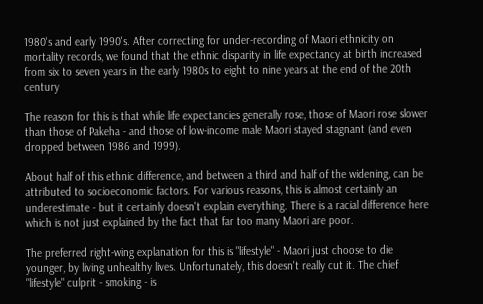1980's and early 1990's. After correcting for under-recording of Maori ethnicity on mortality records, we found that the ethnic disparity in life expectancy at birth increased from six to seven years in the early 1980s to eight to nine years at the end of the 20th century

The reason for this is that while life expectancies generally rose, those of Maori rose slower than those of Pakeha - and those of low-income male Maori stayed stagnant (and even dropped between 1986 and 1999).

About half of this ethnic difference, and between a third and half of the widening, can be attributed to socioeconomic factors. For various reasons, this is almost certainly an underestimate - but it certainly doesn't explain everything. There is a racial difference here which is not just explained by the fact that far too many Maori are poor.

The preferred right-wing explanation for this is "lifestyle" - Maori just choose to die younger, by living unhealthy lives. Unfortunately, this doesn't really cut it. The chief "lifestyle" culprit - smoking - is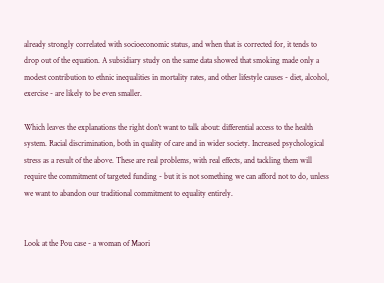already strongly correlated with socioeconomic status, and when that is corrected for, it tends to drop out of the equation. A subsidiary study on the same data showed that smoking made only a modest contribution to ethnic inequalities in mortality rates, and other lifestyle causes - diet, alcohol, exercise - are likely to be even smaller.

Which leaves the explanations the right don't want to talk about: differential access to the health system. Racial discrimination, both in quality of care and in wider society. Increased psychological stress as a result of the above. These are real problems, with real effects, and tackling them will require the commitment of targeted funding - but it is not something we can afford not to do, unless we want to abandon our traditional commitment to equality entirely.


Look at the Pou case - a woman of Maori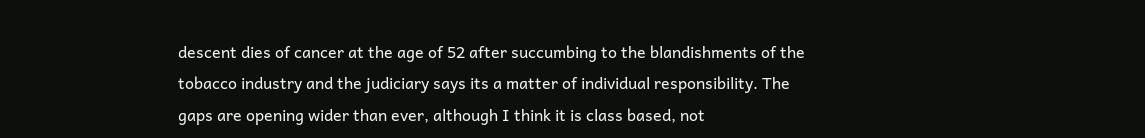descent dies of cancer at the age of 52 after succumbing to the blandishments of the tobacco industry and the judiciary says its a matter of individual responsibility. The gaps are opening wider than ever, although I think it is class based, not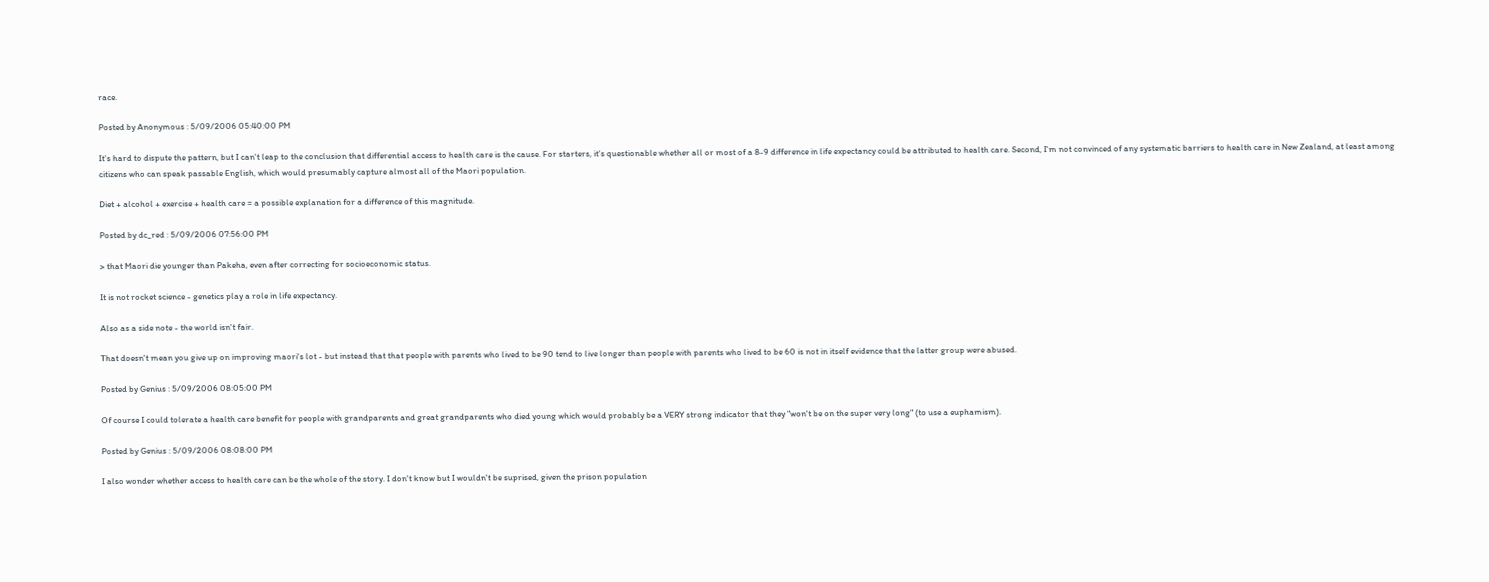race.

Posted by Anonymous : 5/09/2006 05:40:00 PM

It's hard to dispute the pattern, but I can't leap to the conclusion that differential access to health care is the cause. For starters, it's questionable whether all or most of a 8-9 difference in life expectancy could be attributed to health care. Second, I'm not convinced of any systematic barriers to health care in New Zealand, at least among citizens who can speak passable English, which would presumably capture almost all of the Maori population.

Diet + alcohol + exercise + health care = a possible explanation for a difference of this magnitude.

Posted by dc_red : 5/09/2006 07:56:00 PM

> that Maori die younger than Pakeha, even after correcting for socioeconomic status.

It is not rocket science - genetics play a role in life expectancy.

Also as a side note - the world isn't fair.

That doesn't mean you give up on improving maori's lot - but instead that that people with parents who lived to be 90 tend to live longer than people with parents who lived to be 60 is not in itself evidence that the latter group were abused.

Posted by Genius : 5/09/2006 08:05:00 PM

Of course I could tolerate a health care benefit for people with grandparents and great grandparents who died young which would probably be a VERY strong indicator that they "won't be on the super very long" (to use a euphamism).

Posted by Genius : 5/09/2006 08:08:00 PM

I also wonder whether access to health care can be the whole of the story. I don't know but I wouldn't be suprised, given the prison population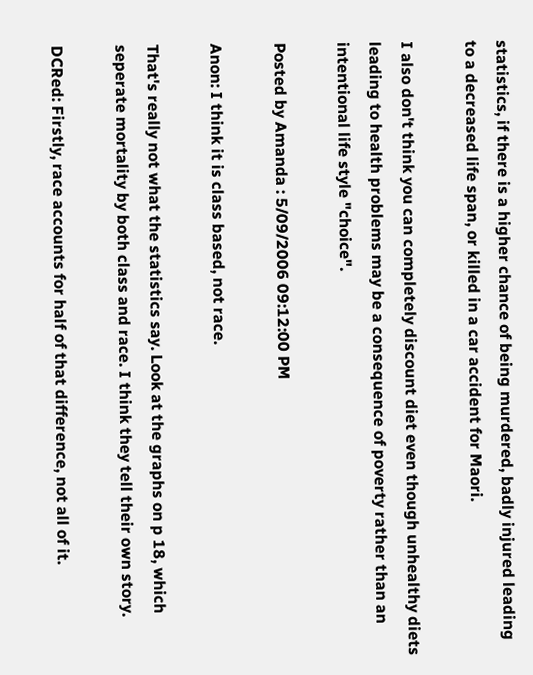statistics, if there is a higher chance of being murdered, badly injured leading to a decreased life span, or killed in a car accident for Maori.

I also don't think you can completely discount diet even though unhealthy diets leading to health problems may be a consequence of poverty rather than an intentional life style "choice".

Posted by Amanda : 5/09/2006 09:12:00 PM

Anon: I think it is class based, not race.

That's really not what the statistics say. Look at the graphs on p 18, which seperate mortality by both class and race. I think they tell their own story.

DCRed: Firstly, race accounts for half of that difference, not all of it.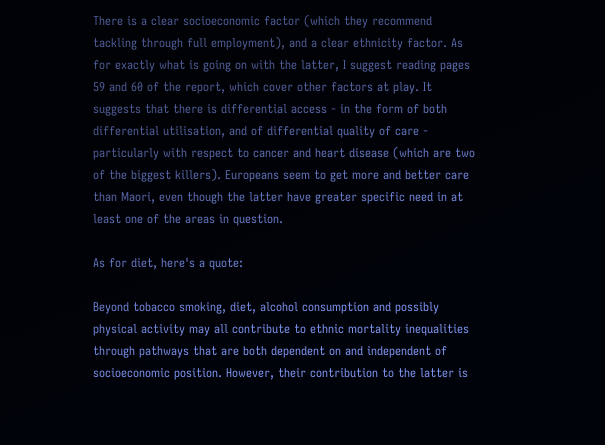There is a clear socioeconomic factor (which they recommend tackling through full employment), and a clear ethnicity factor. As for exactly what is going on with the latter, I suggest reading pages 59 and 60 of the report, which cover other factors at play. It suggests that there is differential access - in the form of both differential utilisation, and of differential quality of care - particularly with respect to cancer and heart disease (which are two of the biggest killers). Europeans seem to get more and better care than Maori, even though the latter have greater specific need in at least one of the areas in question.

As for diet, here's a quote:

Beyond tobacco smoking, diet, alcohol consumption and possibly physical activity may all contribute to ethnic mortality inequalities through pathways that are both dependent on and independent of socioeconomic position. However, their contribution to the latter is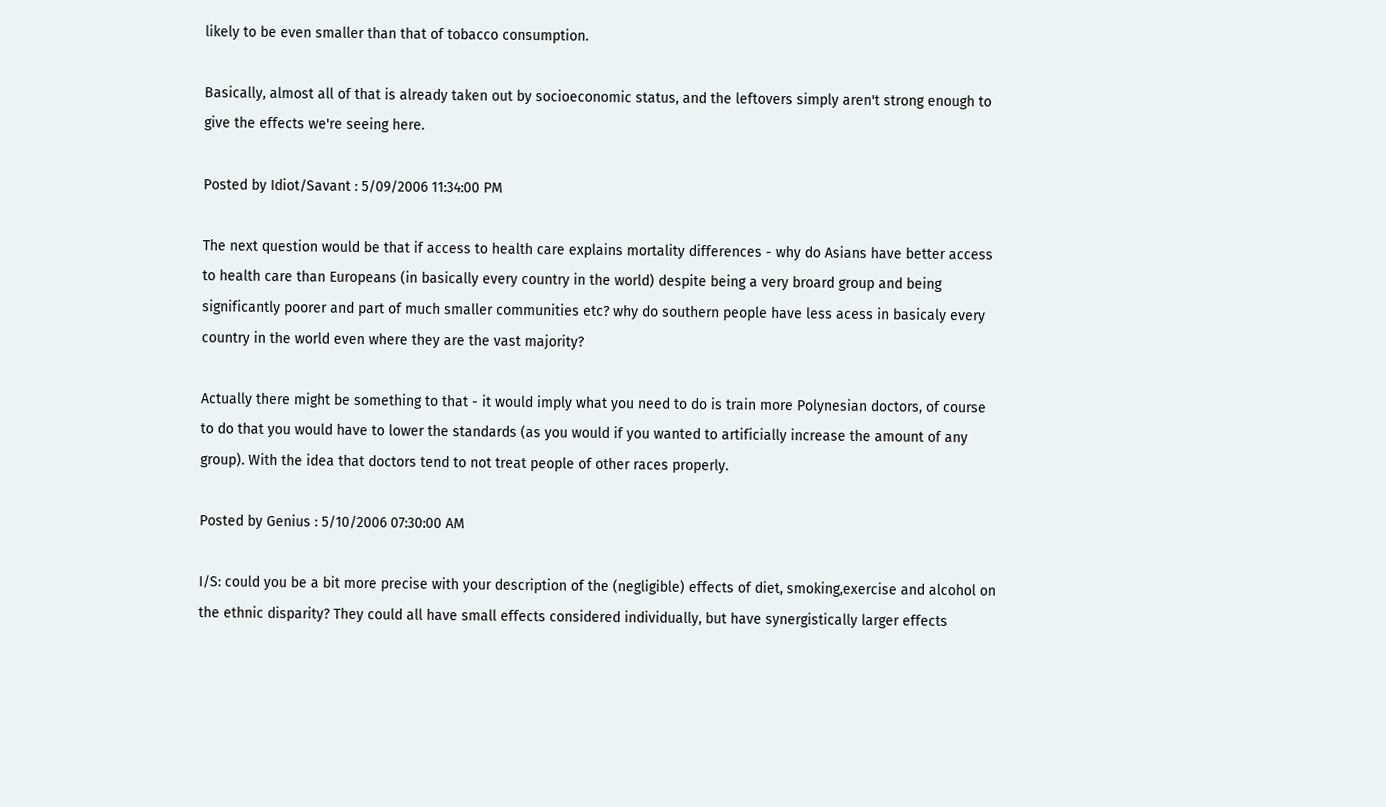likely to be even smaller than that of tobacco consumption.

Basically, almost all of that is already taken out by socioeconomic status, and the leftovers simply aren't strong enough to give the effects we're seeing here.

Posted by Idiot/Savant : 5/09/2006 11:34:00 PM

The next question would be that if access to health care explains mortality differences - why do Asians have better access to health care than Europeans (in basically every country in the world) despite being a very broard group and being significantly poorer and part of much smaller communities etc? why do southern people have less acess in basicaly every country in the world even where they are the vast majority?

Actually there might be something to that - it would imply what you need to do is train more Polynesian doctors, of course to do that you would have to lower the standards (as you would if you wanted to artificially increase the amount of any group). With the idea that doctors tend to not treat people of other races properly.

Posted by Genius : 5/10/2006 07:30:00 AM

I/S: could you be a bit more precise with your description of the (negligible) effects of diet, smoking,exercise and alcohol on the ethnic disparity? They could all have small effects considered individually, but have synergistically larger effects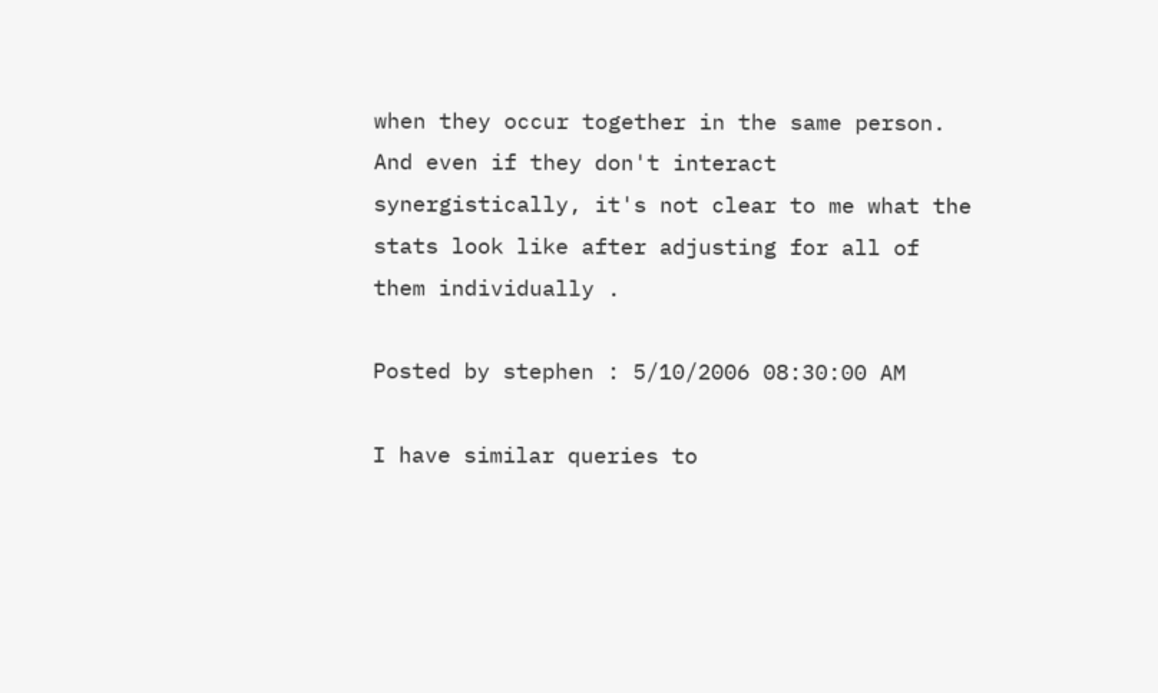when they occur together in the same person. And even if they don't interact synergistically, it's not clear to me what the stats look like after adjusting for all of them individually .

Posted by stephen : 5/10/2006 08:30:00 AM

I have similar queries to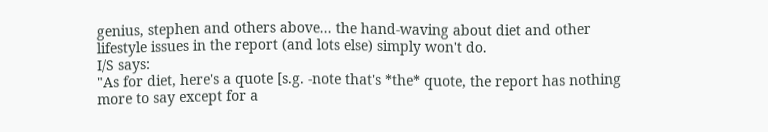genius, stephen and others above... the hand-waving about diet and other lifestyle issues in the report (and lots else) simply won't do.
I/S says:
"As for diet, here's a quote [s.g. -note that's *the* quote, the report has nothing more to say except for a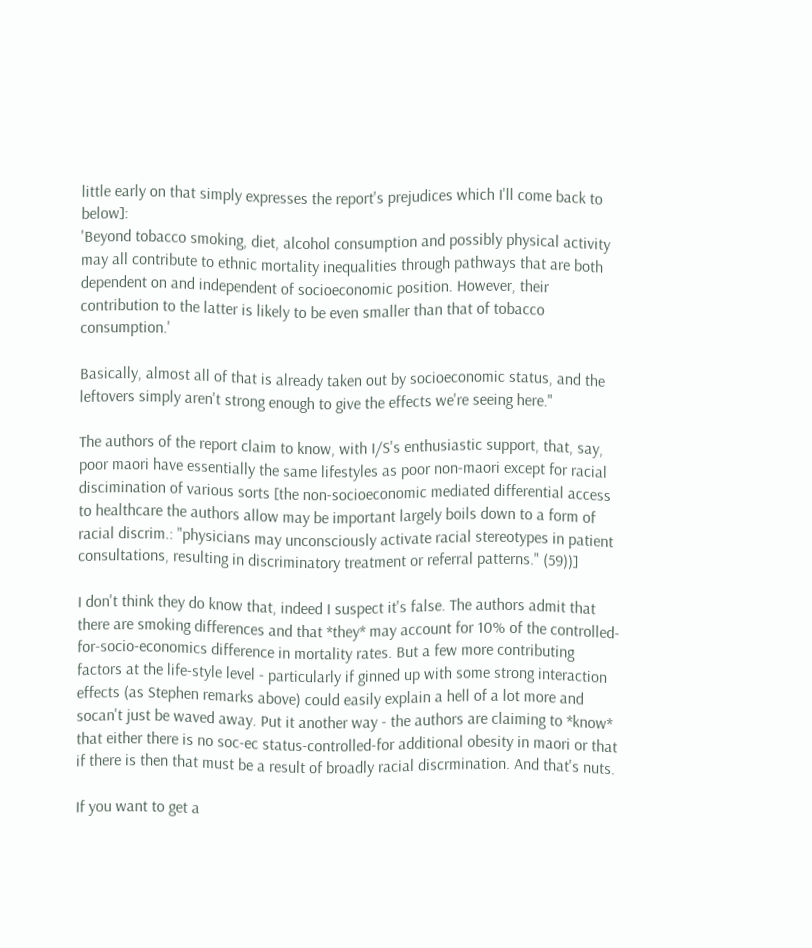little early on that simply expresses the report's prejudices which I'll come back to below]:
'Beyond tobacco smoking, diet, alcohol consumption and possibly physical activity may all contribute to ethnic mortality inequalities through pathways that are both dependent on and independent of socioeconomic position. However, their contribution to the latter is likely to be even smaller than that of tobacco consumption.'

Basically, almost all of that is already taken out by socioeconomic status, and the leftovers simply aren't strong enough to give the effects we're seeing here."

The authors of the report claim to know, with I/S's enthusiastic support, that, say, poor maori have essentially the same lifestyles as poor non-maori except for racial discimination of various sorts [the non-socioeconomic mediated differential access to healthcare the authors allow may be important largely boils down to a form of racial discrim.: "physicians may unconsciously activate racial stereotypes in patient consultations, resulting in discriminatory treatment or referral patterns." (59))]

I don't think they do know that, indeed I suspect it's false. The authors admit that there are smoking differences and that *they* may account for 10% of the controlled-for-socio-economics difference in mortality rates. But a few more contributing factors at the life-style level - particularly if ginned up with some strong interaction effects (as Stephen remarks above) could easily explain a hell of a lot more and socan't just be waved away. Put it another way - the authors are claiming to *know* that either there is no soc-ec status-controlled-for additional obesity in maori or that if there is then that must be a result of broadly racial discrmination. And that's nuts.

If you want to get a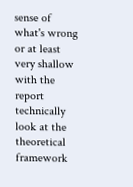sense of what's wrong or at least very shallow with the report technically look at the theoretical framework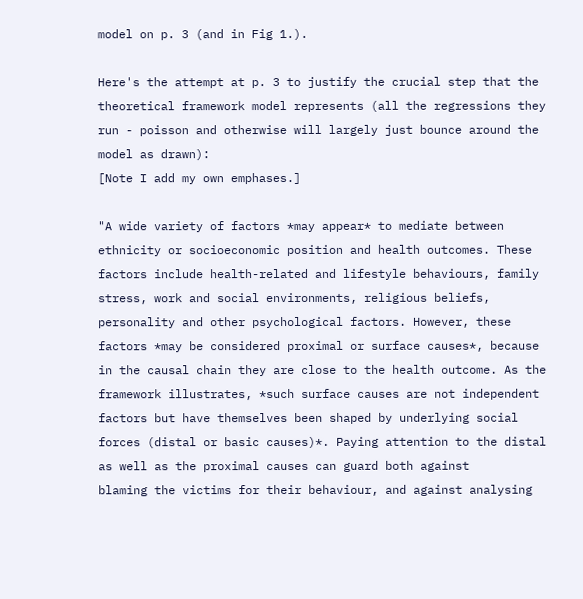model on p. 3 (and in Fig 1.).

Here's the attempt at p. 3 to justify the crucial step that the theoretical framework model represents (all the regressions they run - poisson and otherwise will largely just bounce around the model as drawn):
[Note I add my own emphases.]

"A wide variety of factors *may appear* to mediate between ethnicity or socioeconomic position and health outcomes. These factors include health-related and lifestyle behaviours, family stress, work and social environments, religious beliefs, personality and other psychological factors. However, these factors *may be considered proximal or surface causes*, because in the causal chain they are close to the health outcome. As the framework illustrates, *such surface causes are not independent factors but have themselves been shaped by underlying social forces (distal or basic causes)*. Paying attention to the distal as well as the proximal causes can guard both against
blaming the victims for their behaviour, and against analysing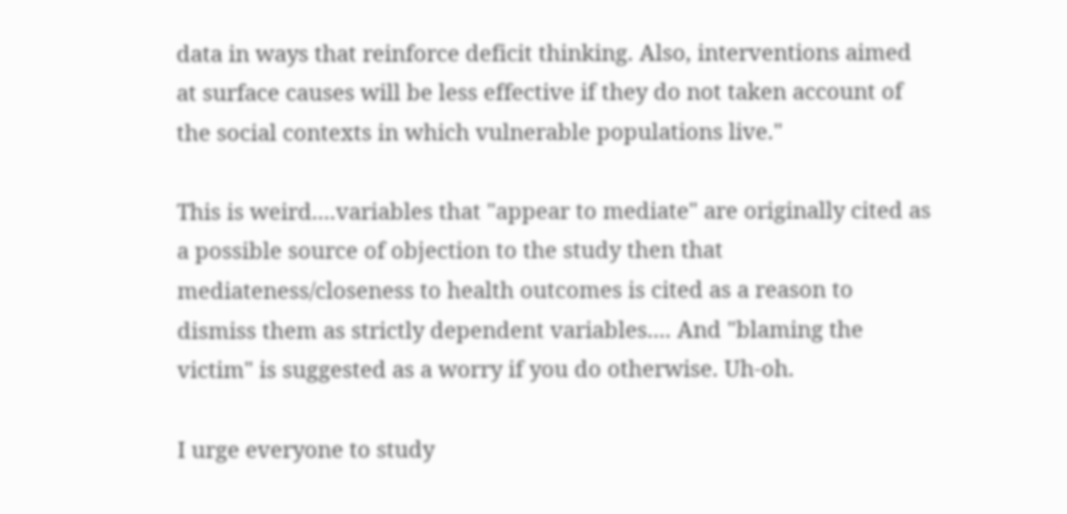data in ways that reinforce deficit thinking. Also, interventions aimed at surface causes will be less effective if they do not taken account of the social contexts in which vulnerable populations live."

This is weird....variables that "appear to mediate" are originally cited as a possible source of objection to the study then that mediateness/closeness to health outcomes is cited as a reason to dismiss them as strictly dependent variables.... And "blaming the victim" is suggested as a worry if you do otherwise. Uh-oh.

I urge everyone to study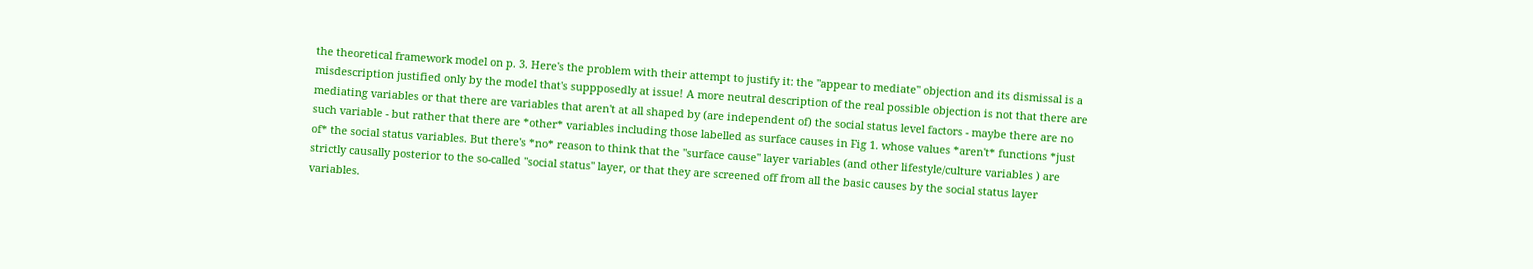the theoretical framework model on p. 3. Here's the problem with their attempt to justify it: the "appear to mediate" objection and its dismissal is a misdescription justified only by the model that's suppposedly at issue! A more neutral description of the real possible objection is not that there are mediating variables or that there are variables that aren't at all shaped by (are independent of) the social status level factors - maybe there are no such variable - but rather that there are *other* variables including those labelled as surface causes in Fig 1. whose values *aren't* functions *just of* the social status variables. But there's *no* reason to think that the "surface cause" layer variables (and other lifestyle/culture variables ) are strictly causally posterior to the so-called "social status" layer, or that they are screened off from all the basic causes by the social status layer variables.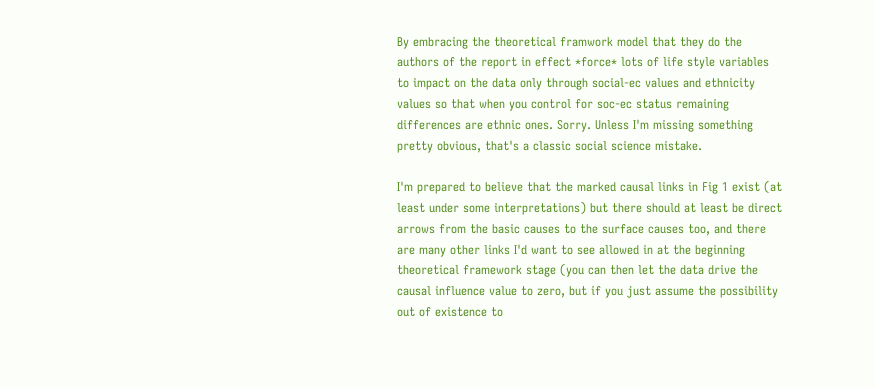By embracing the theoretical framwork model that they do the authors of the report in effect *force* lots of life style variables to impact on the data only through social-ec values and ethnicity values so that when you control for soc-ec status remaining differences are ethnic ones. Sorry. Unless I'm missing something pretty obvious, that's a classic social science mistake.

I'm prepared to believe that the marked causal links in Fig 1 exist (at least under some interpretations) but there should at least be direct arrows from the basic causes to the surface causes too, and there are many other links I'd want to see allowed in at the beginning theoretical framework stage (you can then let the data drive the causal influence value to zero, but if you just assume the possibility out of existence to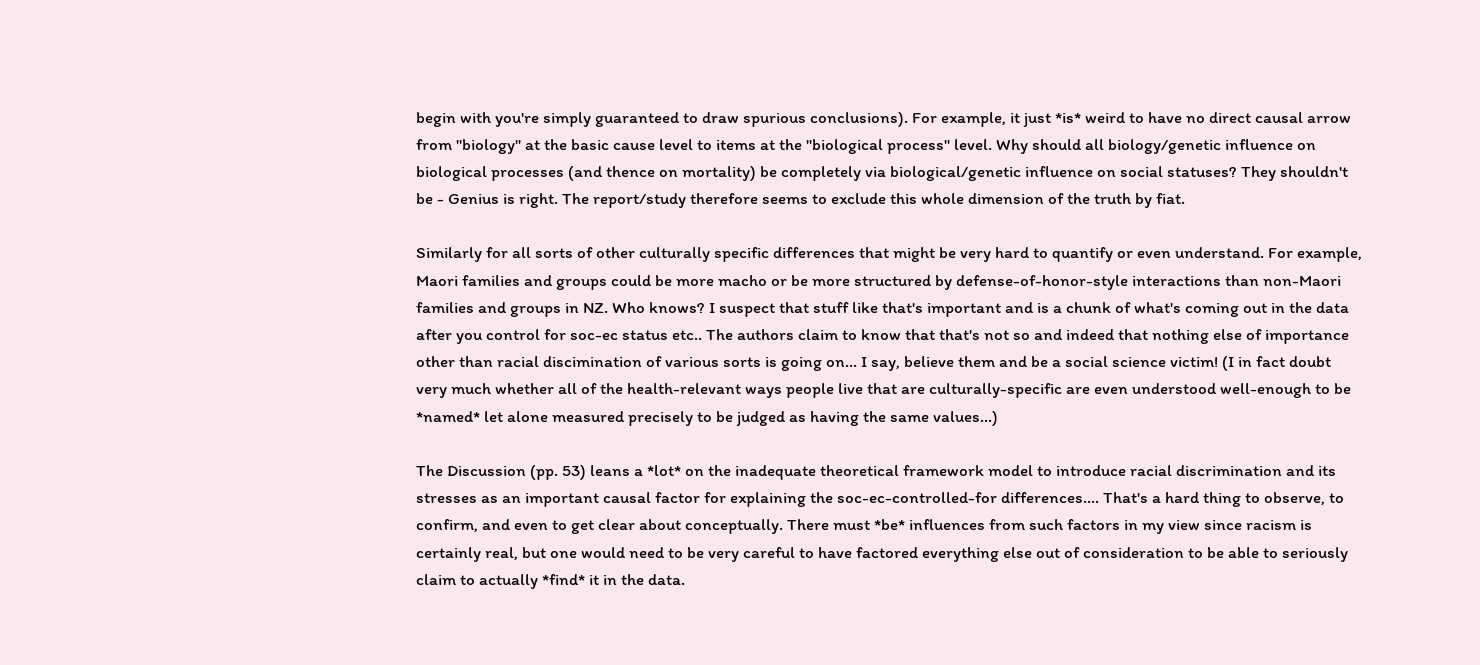begin with you're simply guaranteed to draw spurious conclusions). For example, it just *is* weird to have no direct causal arrow from "biology" at the basic cause level to items at the "biological process" level. Why should all biology/genetic influence on biological processes (and thence on mortality) be completely via biological/genetic influence on social statuses? They shouldn't be - Genius is right. The report/study therefore seems to exclude this whole dimension of the truth by fiat.

Similarly for all sorts of other culturally specific differences that might be very hard to quantify or even understand. For example, Maori families and groups could be more macho or be more structured by defense-of-honor-style interactions than non-Maori families and groups in NZ. Who knows? I suspect that stuff like that's important and is a chunk of what's coming out in the data after you control for soc-ec status etc.. The authors claim to know that that's not so and indeed that nothing else of importance other than racial discimination of various sorts is going on... I say, believe them and be a social science victim! (I in fact doubt very much whether all of the health-relevant ways people live that are culturally-specific are even understood well-enough to be *named* let alone measured precisely to be judged as having the same values...)

The Discussion (pp. 53) leans a *lot* on the inadequate theoretical framework model to introduce racial discrimination and its stresses as an important causal factor for explaining the soc-ec-controlled-for differences.... That's a hard thing to observe, to confirm, and even to get clear about conceptually. There must *be* influences from such factors in my view since racism is certainly real, but one would need to be very careful to have factored everything else out of consideration to be able to seriously claim to actually *find* it in the data.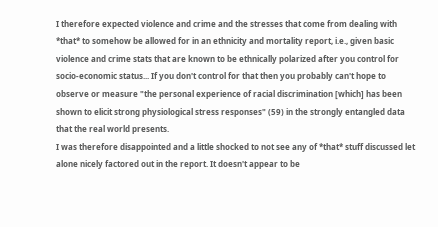I therefore expected violence and crime and the stresses that come from dealing with *that* to somehow be allowed for in an ethnicity and mortality report, i.e., given basic violence and crime stats that are known to be ethnically polarized after you control for socio-economic status... If you don't control for that then you probably can't hope to observe or measure "the personal experience of racial discrimination [which] has been shown to elicit strong physiological stress responses" (59) in the strongly entangled data that the real world presents.
I was therefore disappointed and a little shocked to not see any of *that* stuff discussed let alone nicely factored out in the report. It doesn't appear to be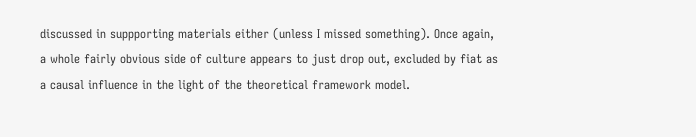discussed in suppporting materials either (unless I missed something). Once again, a whole fairly obvious side of culture appears to just drop out, excluded by fiat as a causal influence in the light of the theoretical framework model.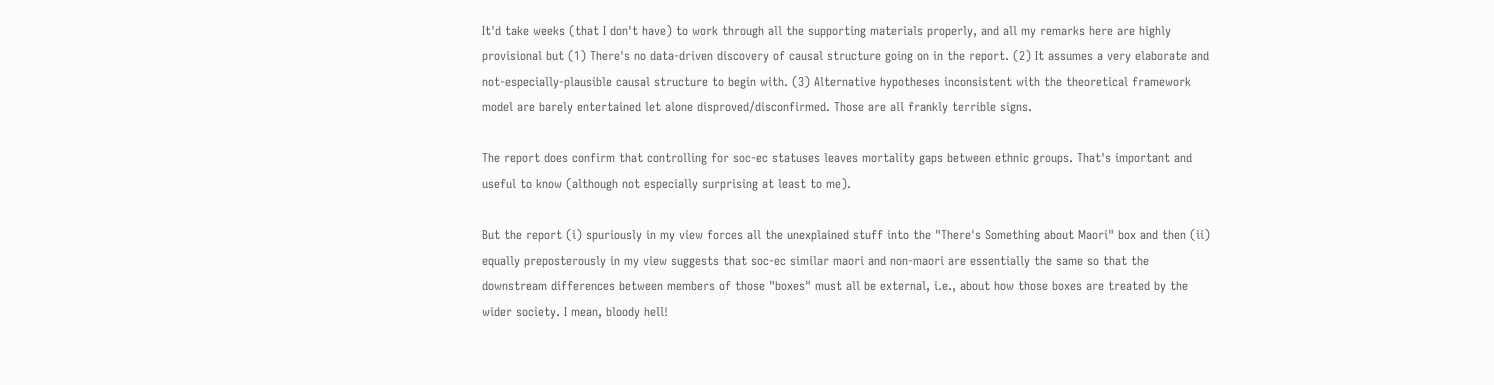It'd take weeks (that I don't have) to work through all the supporting materials properly, and all my remarks here are highly provisional but (1) There's no data-driven discovery of causal structure going on in the report. (2) It assumes a very elaborate and not-especially-plausible causal structure to begin with. (3) Alternative hypotheses inconsistent with the theoretical framework model are barely entertained let alone disproved/disconfirmed. Those are all frankly terrible signs.

The report does confirm that controlling for soc-ec statuses leaves mortality gaps between ethnic groups. That's important and useful to know (although not especially surprising at least to me).

But the report (i) spuriously in my view forces all the unexplained stuff into the "There's Something about Maori" box and then (ii) equally preposterously in my view suggests that soc-ec similar maori and non-maori are essentially the same so that the downstream differences between members of those "boxes" must all be external, i.e., about how those boxes are treated by the wider society. I mean, bloody hell!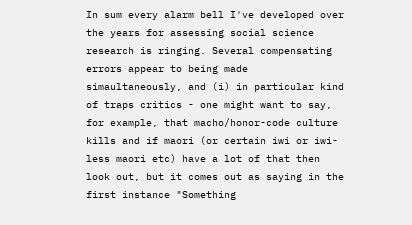In sum every alarm bell I've developed over the years for assessing social science research is ringing. Several compensating errors appear to being made simaultaneously, and (i) in particular kind of traps critics - one might want to say, for example, that macho/honor-code culture kills and if maori (or certain iwi or iwi-less maori etc) have a lot of that then look out, but it comes out as saying in the first instance "Something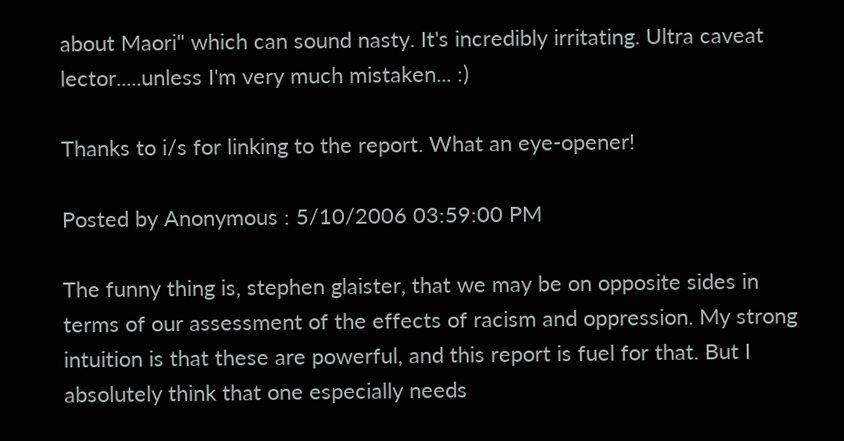about Maori" which can sound nasty. It's incredibly irritating. Ultra caveat lector.....unless I'm very much mistaken... :)

Thanks to i/s for linking to the report. What an eye-opener!

Posted by Anonymous : 5/10/2006 03:59:00 PM

The funny thing is, stephen glaister, that we may be on opposite sides in terms of our assessment of the effects of racism and oppression. My strong intuition is that these are powerful, and this report is fuel for that. But I absolutely think that one especially needs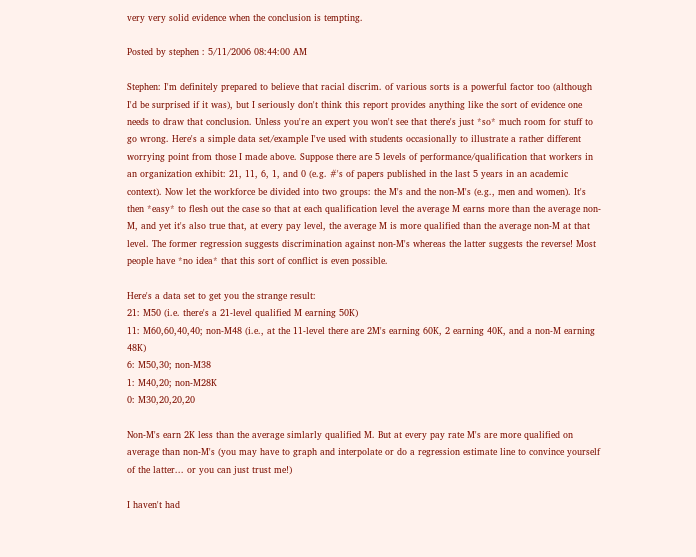very very solid evidence when the conclusion is tempting.

Posted by stephen : 5/11/2006 08:44:00 AM

Stephen: I'm definitely prepared to believe that racial discrim. of various sorts is a powerful factor too (although I'd be surprised if it was), but I seriously don't think this report provides anything like the sort of evidence one needs to draw that conclusion. Unless you're an expert you won't see that there's just *so* much room for stuff to go wrong. Here's a simple data set/example I've used with students occasionally to illustrate a rather different worrying point from those I made above. Suppose there are 5 levels of performance/qualification that workers in an organization exhibit: 21, 11, 6, 1, and 0 (e.g. #'s of papers published in the last 5 years in an academic context). Now let the workforce be divided into two groups: the M's and the non-M's (e.g., men and women). It's then *easy* to flesh out the case so that at each qualification level the average M earns more than the average non-M, and yet it's also true that, at every pay level, the average M is more qualified than the average non-M at that level. The former regression suggests discrimination against non-M's whereas the latter suggests the reverse! Most people have *no idea* that this sort of conflict is even possible.

Here's a data set to get you the strange result:
21: M50 (i.e. there's a 21-level qualified M earning 50K)
11: M60,60,40,40; non-M48 (i.e., at the 11-level there are 2M's earning 60K, 2 earning 40K, and a non-M earning 48K)
6: M50,30; non-M38
1: M40,20; non-M28K
0: M30,20,20,20

Non-M's earn 2K less than the average simlarly qualified M. But at every pay rate M's are more qualified on average than non-M's (you may have to graph and interpolate or do a regression estimate line to convince yourself of the latter... or you can just trust me!)

I haven't had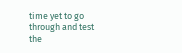time yet to go through and test the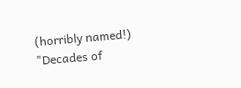(horribly named!) "Decades of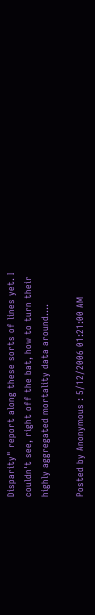Disparity" report along these sorts of lines yet. I couldn't see, right off the bat, how to turn their highly aggregated mortality data around....

Posted by Anonymous : 5/12/2006 01:21:00 AM